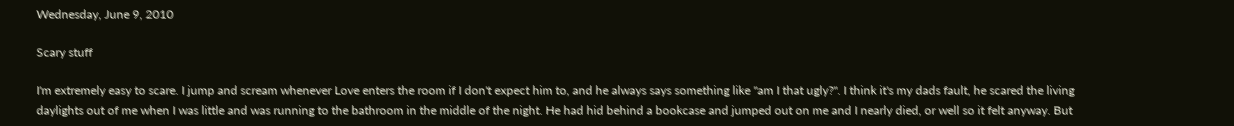Wednesday, June 9, 2010

Scary stuff

I'm extremely easy to scare. I jump and scream whenever Love enters the room if I don't expect him to, and he always says something like "am I that ugly?". I think it's my dads fault, he scared the living daylights out of me when I was little and was running to the bathroom in the middle of the night. He had hid behind a bookcase and jumped out on me and I nearly died, or well so it felt anyway. But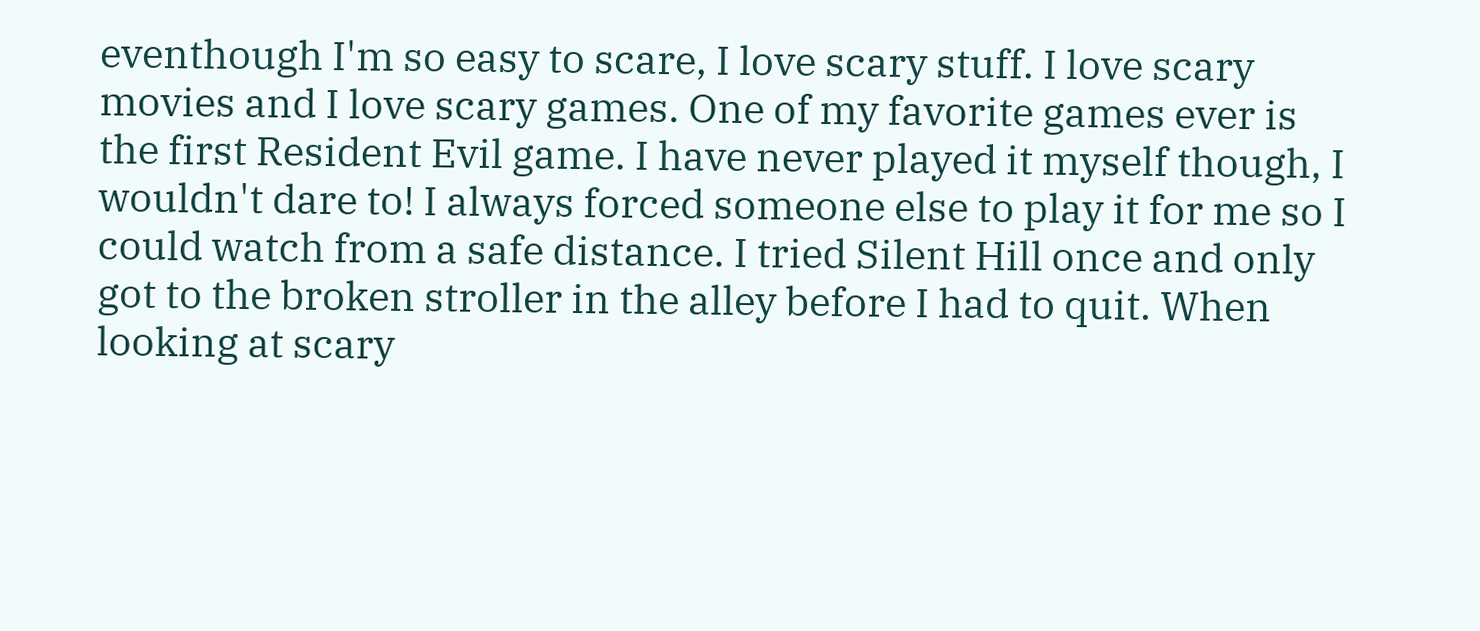eventhough I'm so easy to scare, I love scary stuff. I love scary movies and I love scary games. One of my favorite games ever is the first Resident Evil game. I have never played it myself though, I wouldn't dare to! I always forced someone else to play it for me so I could watch from a safe distance. I tried Silent Hill once and only got to the broken stroller in the alley before I had to quit. When looking at scary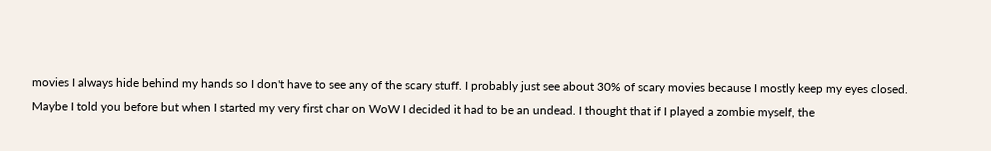movies I always hide behind my hands so I don't have to see any of the scary stuff. I probably just see about 30% of scary movies because I mostly keep my eyes closed.
Maybe I told you before but when I started my very first char on WoW I decided it had to be an undead. I thought that if I played a zombie myself, the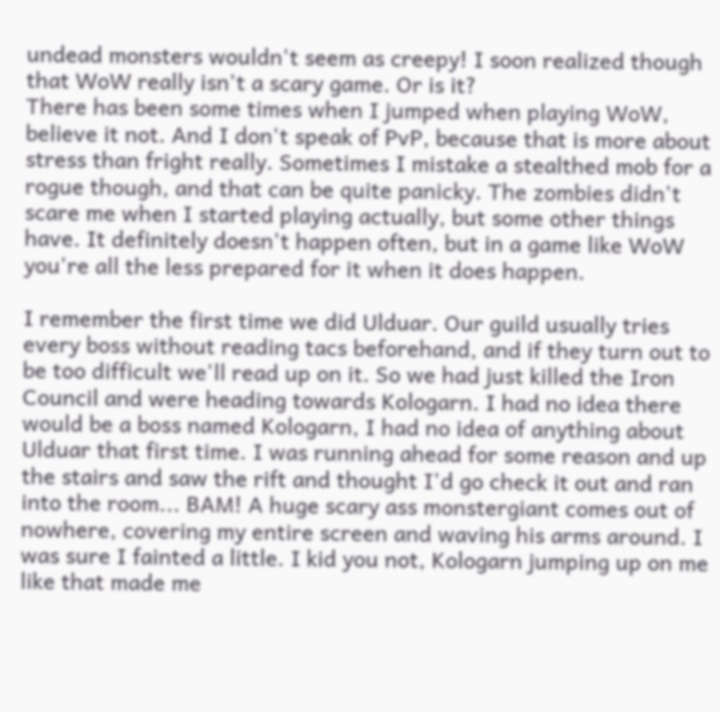undead monsters wouldn't seem as creepy! I soon realized though that WoW really isn't a scary game. Or is it?
There has been some times when I jumped when playing WoW, believe it not. And I don't speak of PvP, because that is more about stress than fright really. Sometimes I mistake a stealthed mob for a rogue though, and that can be quite panicky. The zombies didn't scare me when I started playing actually, but some other things have. It definitely doesn't happen often, but in a game like WoW you're all the less prepared for it when it does happen.

I remember the first time we did Ulduar. Our guild usually tries every boss without reading tacs beforehand, and if they turn out to be too difficult we'll read up on it. So we had just killed the Iron Council and were heading towards Kologarn. I had no idea there would be a boss named Kologarn, I had no idea of anything about Ulduar that first time. I was running ahead for some reason and up the stairs and saw the rift and thought I'd go check it out and ran into the room... BAM! A huge scary ass monstergiant comes out of nowhere, covering my entire screen and waving his arms around. I was sure I fainted a little. I kid you not, Kologarn jumping up on me like that made me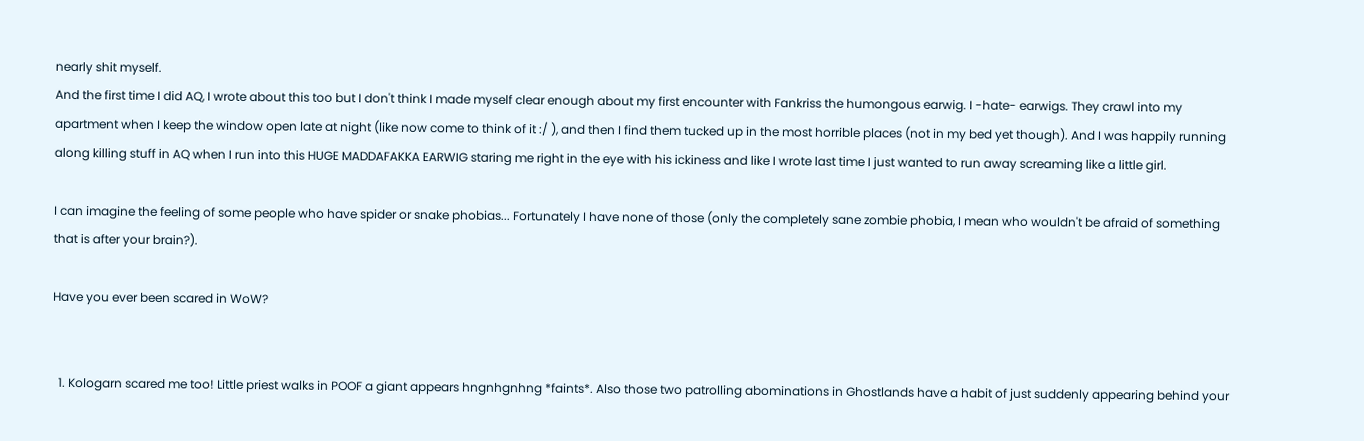nearly shit myself.
And the first time I did AQ, I wrote about this too but I don't think I made myself clear enough about my first encounter with Fankriss the humongous earwig. I -hate- earwigs. They crawl into my apartment when I keep the window open late at night (like now come to think of it :/ ), and then I find them tucked up in the most horrible places (not in my bed yet though). And I was happily running along killing stuff in AQ when I run into this HUGE MADDAFAKKA EARWIG staring me right in the eye with his ickiness and like I wrote last time I just wanted to run away screaming like a little girl.

I can imagine the feeling of some people who have spider or snake phobias... Fortunately I have none of those (only the completely sane zombie phobia, I mean who wouldn't be afraid of something that is after your brain?).

Have you ever been scared in WoW?


  1. Kologarn scared me too! Little priest walks in POOF a giant appears hngnhgnhng *faints*. Also those two patrolling abominations in Ghostlands have a habit of just suddenly appearing behind your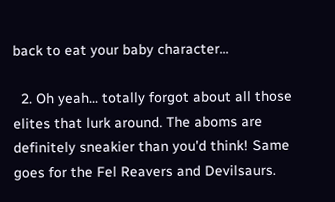back to eat your baby character...

  2. Oh yeah... totally forgot about all those elites that lurk around. The aboms are definitely sneakier than you'd think! Same goes for the Fel Reavers and Devilsaurs.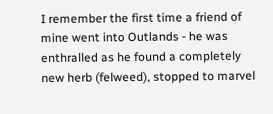I remember the first time a friend of mine went into Outlands - he was enthralled as he found a completely new herb (felweed), stopped to marvel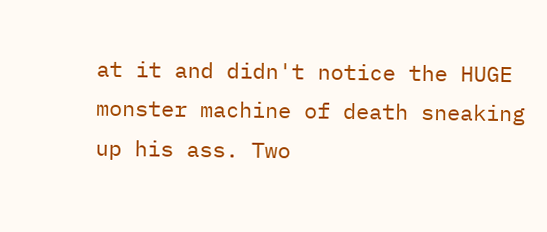at it and didn't notice the HUGE monster machine of death sneaking up his ass. Two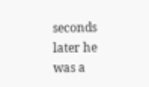seconds later he was a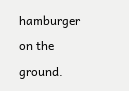hamburger on the ground.